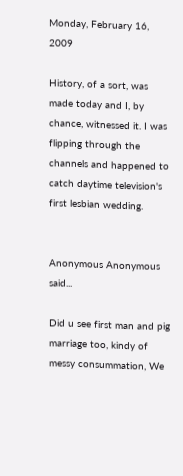Monday, February 16, 2009

History, of a sort, was made today and I, by chance, witnessed it. I was flipping through the channels and happened to catch daytime television's first lesbian wedding.


Anonymous Anonymous said...

Did u see first man and pig marriage too, kindy of messy consummation, We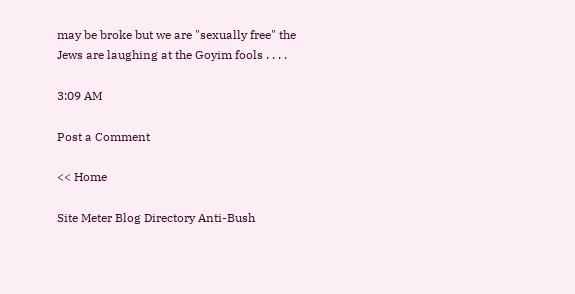may be broke but we are "sexually free" the Jews are laughing at the Goyim fools . . . .

3:09 AM

Post a Comment

<< Home

Site Meter Blog Directory Anti-Bush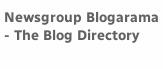Newsgroup Blogarama - The Blog Directory